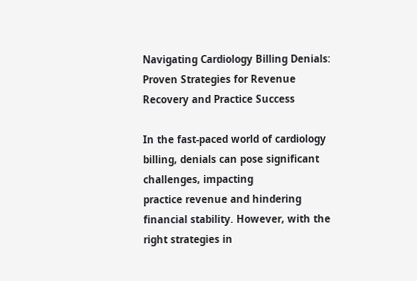Navigating Cardiology Billing Denials: Proven Strategies for Revenue Recovery and Practice Success

In the fast-paced world of cardiology billing, denials can pose significant challenges, impacting
practice revenue and hindering financial stability. However, with the right strategies in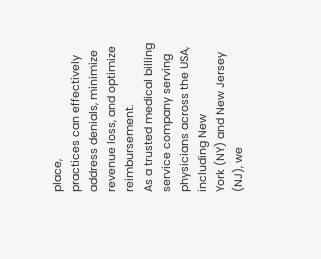place,
practices can effectively address denials, minimize revenue loss, and optimize reimbursement.
As a trusted medical billing service company serving physicians across the USA, including New
York (NY) and New Jersey (NJ), we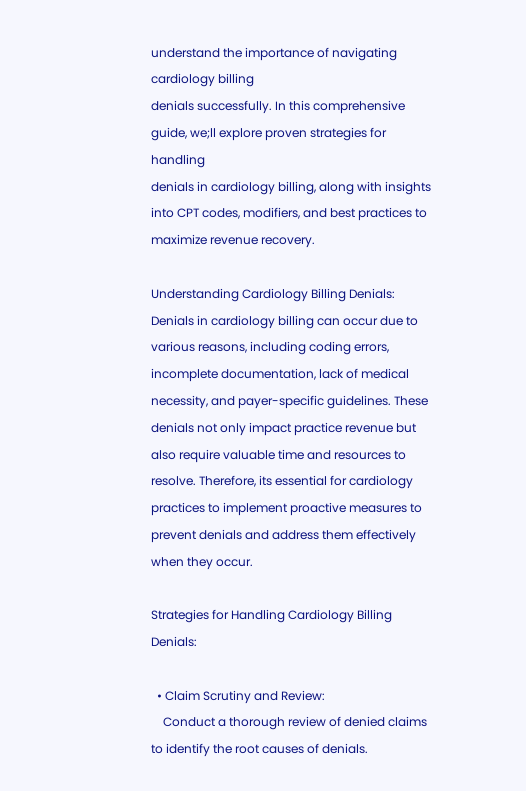understand the importance of navigating cardiology billing
denials successfully. In this comprehensive guide, we;ll explore proven strategies for handling
denials in cardiology billing, along with insights into CPT codes, modifiers, and best practices to
maximize revenue recovery.

Understanding Cardiology Billing Denials:
Denials in cardiology billing can occur due to various reasons, including coding errors,
incomplete documentation, lack of medical necessity, and payer-specific guidelines. These
denials not only impact practice revenue but also require valuable time and resources to
resolve. Therefore, its essential for cardiology practices to implement proactive measures to
prevent denials and address them effectively when they occur.

Strategies for Handling Cardiology Billing Denials:

  • Claim Scrutiny and Review:
    Conduct a thorough review of denied claims to identify the root causes of denials.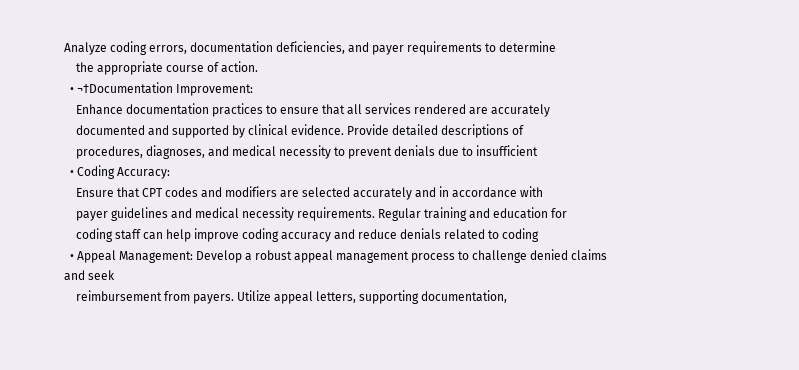Analyze coding errors, documentation deficiencies, and payer requirements to determine
    the appropriate course of action.
  • ¬†Documentation Improvement:
    Enhance documentation practices to ensure that all services rendered are accurately
    documented and supported by clinical evidence. Provide detailed descriptions of
    procedures, diagnoses, and medical necessity to prevent denials due to insufficient
  • Coding Accuracy:
    Ensure that CPT codes and modifiers are selected accurately and in accordance with
    payer guidelines and medical necessity requirements. Regular training and education for
    coding staff can help improve coding accuracy and reduce denials related to coding
  • Appeal Management: Develop a robust appeal management process to challenge denied claims and seek
    reimbursement from payers. Utilize appeal letters, supporting documentation,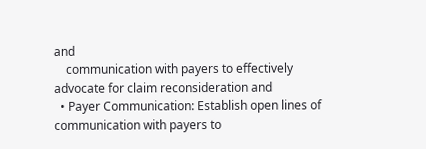and
    communication with payers to effectively advocate for claim reconsideration and
  • Payer Communication: Establish open lines of communication with payers to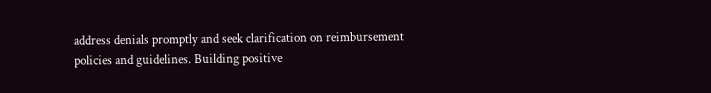address denials promptly and seek clarification on reimbursement policies and guidelines. Building positive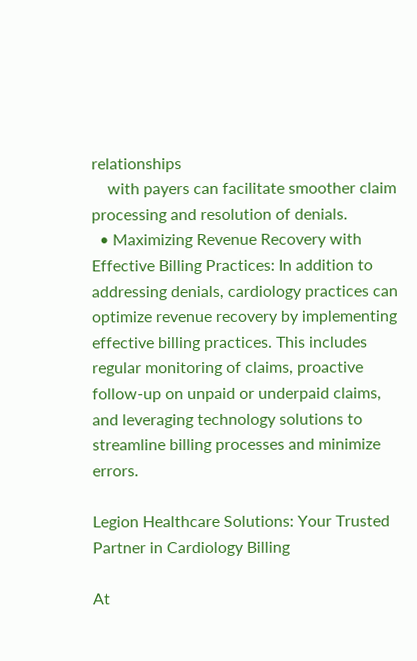relationships
    with payers can facilitate smoother claim processing and resolution of denials.
  • Maximizing Revenue Recovery with Effective Billing Practices: In addition to addressing denials, cardiology practices can optimize revenue recovery by implementing effective billing practices. This includes regular monitoring of claims, proactive follow-up on unpaid or underpaid claims, and leveraging technology solutions to streamline billing processes and minimize errors.

Legion Healthcare Solutions: Your Trusted Partner in Cardiology Billing

At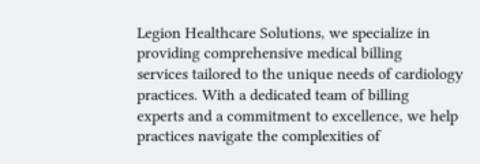Legion Healthcare Solutions, we specialize in providing comprehensive medical billing
services tailored to the unique needs of cardiology practices. With a dedicated team of billing
experts and a commitment to excellence, we help practices navigate the complexities of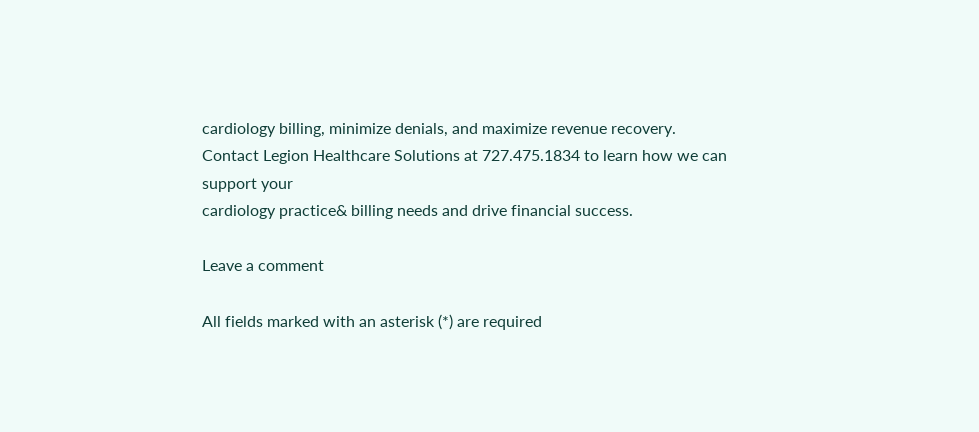cardiology billing, minimize denials, and maximize revenue recovery.
Contact Legion Healthcare Solutions at 727.475.1834 to learn how we can support your
cardiology practice& billing needs and drive financial success.

Leave a comment

All fields marked with an asterisk (*) are required